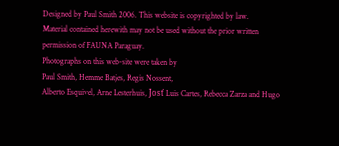Designed by Paul Smith 2006. This website is copyrighted by law.
Material contained herewith may not be used without the prior written permission of FAUNA Paraguay.
Photographs on this web-site were taken by
Paul Smith, Hemme Batjes, Regis Nossent,
Alberto Esquivel, Arne Lesterhuis, Josť Luis Cartes, Rebecca Zarza and Hugo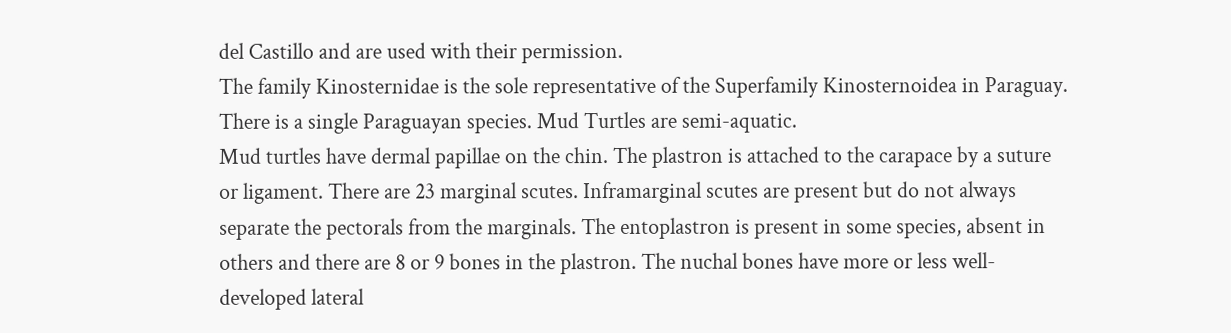del Castillo and are used with their permission.
The family Kinosternidae is the sole representative of the Superfamily Kinosternoidea in Paraguay. There is a single Paraguayan species. Mud Turtles are semi-aquatic.
Mud turtles have dermal papillae on the chin. The plastron is attached to the carapace by a suture or ligament. There are 23 marginal scutes. Inframarginal scutes are present but do not always separate the pectorals from the marginals. The entoplastron is present in some species, absent in others and there are 8 or 9 bones in the plastron. The nuchal bones have more or less well-developed lateral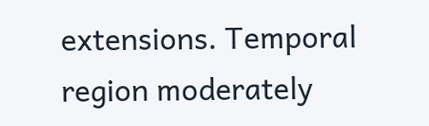extensions. Temporal region moderately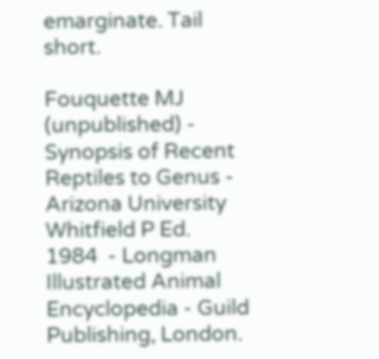emarginate. Tail short.

Fouquette MJ (unpublished) - Synopsis of Recent Reptiles to Genus - Arizona University
Whitfield P Ed.
1984  - Longman Illustrated Animal Encyclopedia - Guild Publishing, London.